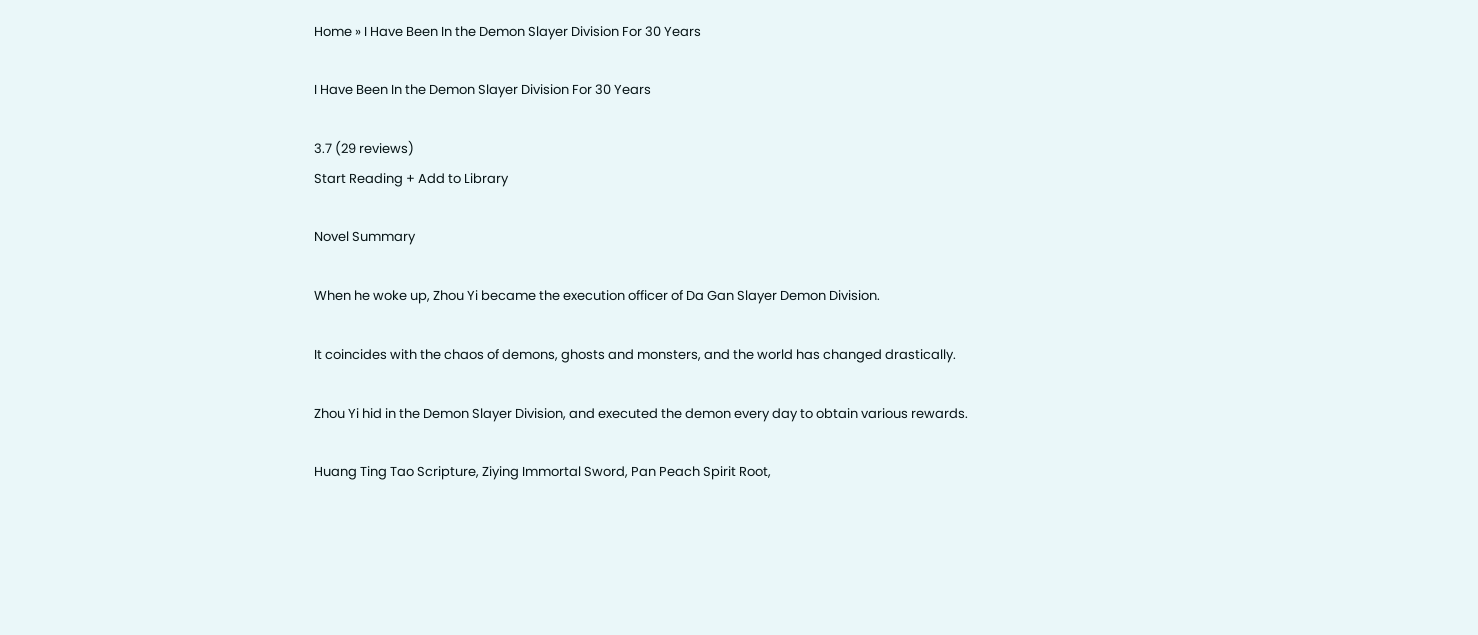Home » I Have Been In the Demon Slayer Division For 30 Years

I Have Been In the Demon Slayer Division For 30 Years

3.7 (29 reviews)
Start Reading + Add to Library

Novel Summary

When he woke up, Zhou Yi became the execution officer of Da Gan Slayer Demon Division.

It coincides with the chaos of demons, ghosts and monsters, and the world has changed drastically.

Zhou Yi hid in the Demon Slayer Division, and executed the demon every day to obtain various rewards.

Huang Ting Tao Scripture, Ziying Immortal Sword, Pan Peach Spirit Root,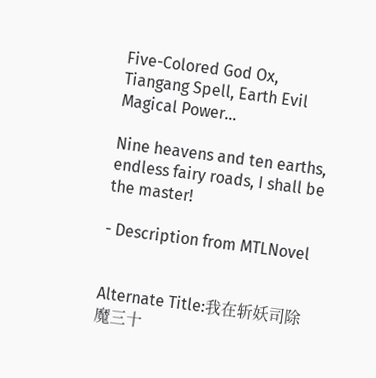Five-Colored God Ox, Tiangang Spell, Earth Evil Magical Power…

Nine heavens and ten earths, endless fairy roads, I shall be the master!

- Description from MTLNovel


Alternate Title:我在斩妖司除魔三十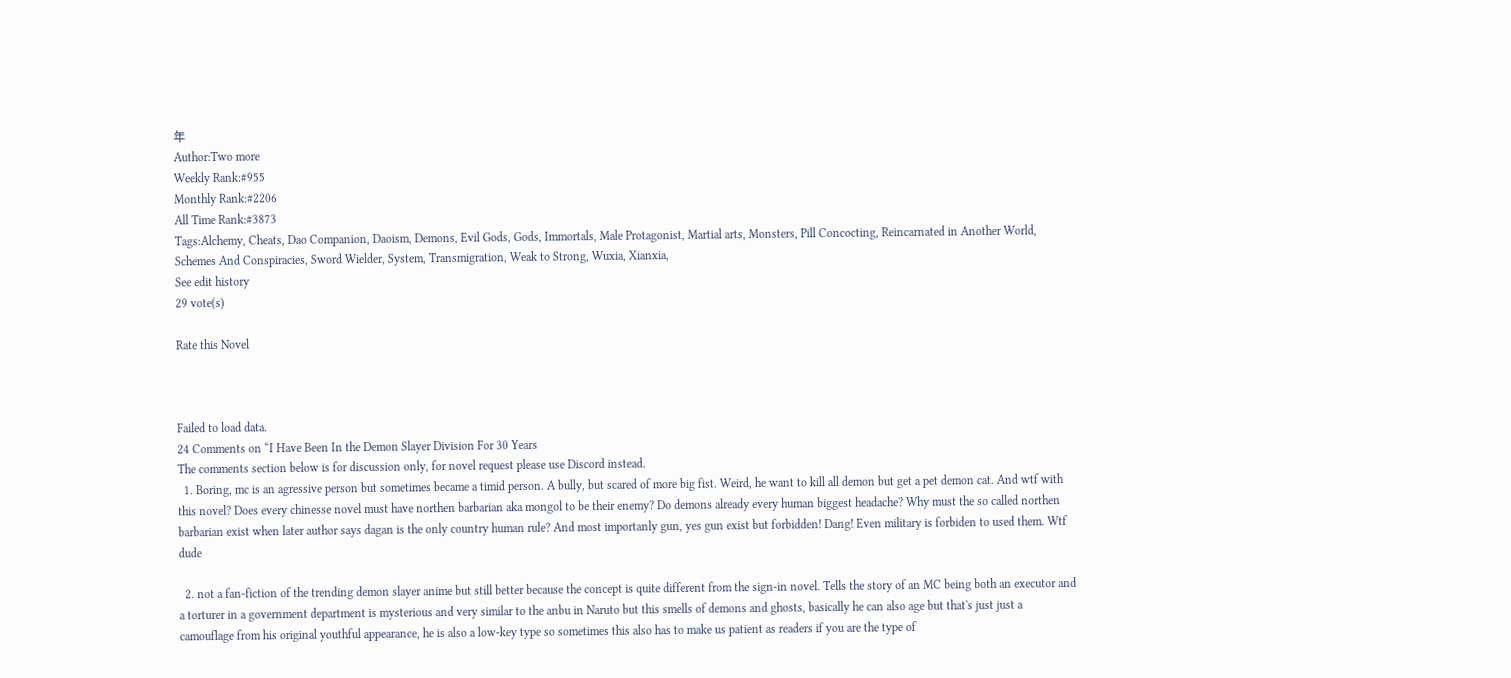年
Author:Two more
Weekly Rank:#955
Monthly Rank:#2206
All Time Rank:#3873
Tags:Alchemy, Cheats, Dao Companion, Daoism, Demons, Evil Gods, Gods, Immortals, Male Protagonist, Martial arts, Monsters, Pill Concocting, Reincarnated in Another World, Schemes And Conspiracies, Sword Wielder, System, Transmigration, Weak to Strong, Wuxia, Xianxia,
See edit history
29 vote(s)

Rate this Novel



Failed to load data.
24 Comments on “I Have Been In the Demon Slayer Division For 30 Years
The comments section below is for discussion only, for novel request please use Discord instead.
  1. Boring, mc is an agressive person but sometimes became a timid person. A bully, but scared of more big fist. Weird, he want to kill all demon but get a pet demon cat. And wtf with this novel? Does every chinesse novel must have northen barbarian aka mongol to be their enemy? Do demons already every human biggest headache? Why must the so called northen barbarian exist when later author says dagan is the only country human rule? And most importanly gun, yes gun exist but forbidden! Dang! Even military is forbiden to used them. Wtf dude

  2. not a fan-fiction of the trending demon slayer anime but still better because the concept is quite different from the sign-in novel. Tells the story of an MC being both an executor and a torturer in a government department is mysterious and very similar to the anbu in Naruto but this smells of demons and ghosts, basically he can also age but that's just just a camouflage from his original youthful appearance, he is also a low-key type so sometimes this also has to make us patient as readers if you are the type of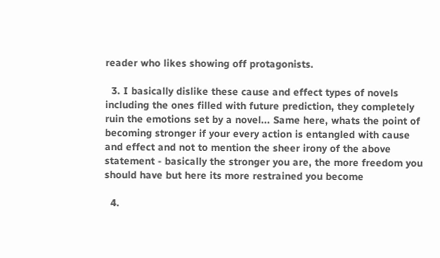reader who likes showing off protagonists.

  3. I basically dislike these cause and effect types of novels including the ones filled with future prediction, they completely ruin the emotions set by a novel... Same here, whats the point of becoming stronger if your every action is entangled with cause and effect and not to mention the sheer irony of the above statement - basically the stronger you are, the more freedom you should have but here its more restrained you become

  4.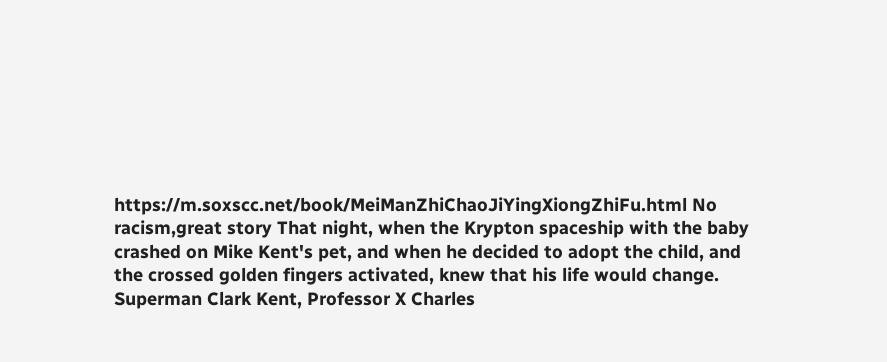https://m.soxscc.net/book/MeiManZhiChaoJiYingXiongZhiFu.html No racism,great story That night, when the Krypton spaceship with the baby crashed on Mike Kent's pet, and when he decided to adopt the child, and the crossed golden fingers activated, knew that his life would change. Superman Clark Kent, Professor X Charles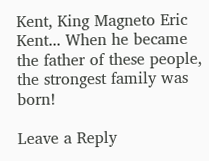Kent, King Magneto Eric Kent... When he became the father of these people, the strongest family was born!

Leave a Reply